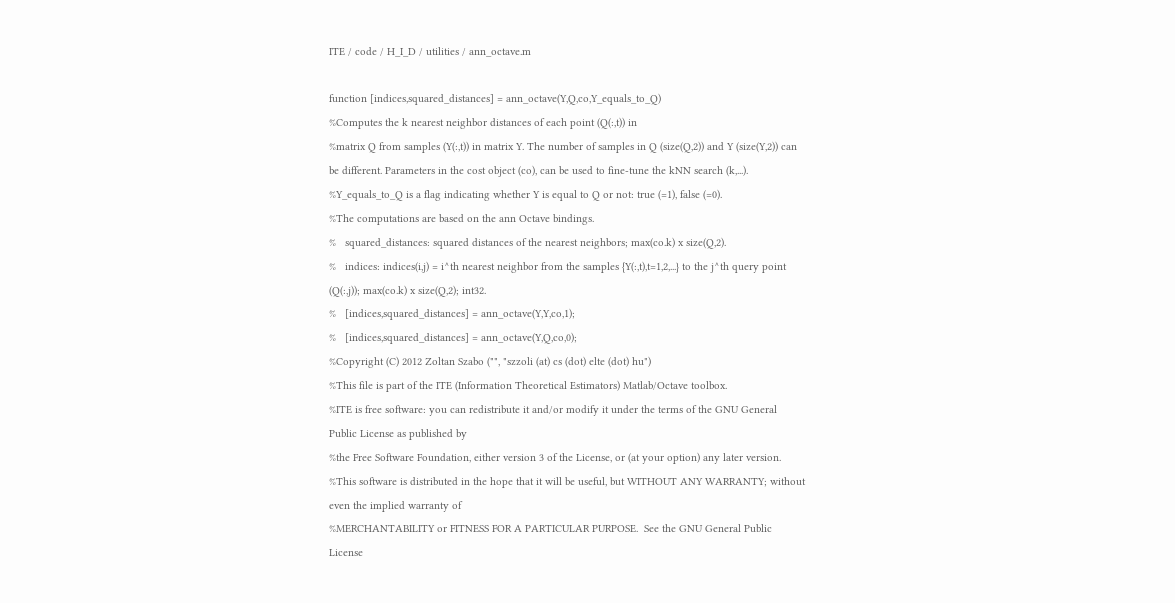ITE / code / H_I_D / utilities / ann_octave.m

function [indices,squared_distances] = ann_octave(Y,Q,co,Y_equals_to_Q)
%Computes the k nearest neighbor distances of each point (Q(:,t)) in
%matrix Q from samples (Y(:,t)) in matrix Y. The number of samples in Q (size(Q,2)) and Y (size(Y,2)) can be different. Parameters in the cost object (co), can be used to fine-tune the kNN search (k,...).
%Y_equals_to_Q is a flag indicating whether Y is equal to Q or not: true (=1), false (=0).
%The computations are based on the ann Octave bindings.
%   squared_distances: squared distances of the nearest neighbors; max(co.k) x size(Q,2).
%   indices: indices(i,j) = i^th nearest neighbor from the samples {Y(:,t),t=1,2,...} to the j^th query point (Q(:,j)); max(co.k) x size(Q,2); int32.
%   [indices,squared_distances] = ann_octave(Y,Y,co,1);
%   [indices,squared_distances] = ann_octave(Y,Q,co,0);
%Copyright (C) 2012 Zoltan Szabo ("", "szzoli (at) cs (dot) elte (dot) hu")
%This file is part of the ITE (Information Theoretical Estimators) Matlab/Octave toolbox.
%ITE is free software: you can redistribute it and/or modify it under the terms of the GNU General Public License as published by
%the Free Software Foundation, either version 3 of the License, or (at your option) any later version.
%This software is distributed in the hope that it will be useful, but WITHOUT ANY WARRANTY; without even the implied warranty of
%MERCHANTABILITY or FITNESS FOR A PARTICULAR PURPOSE.  See the GNU General Public License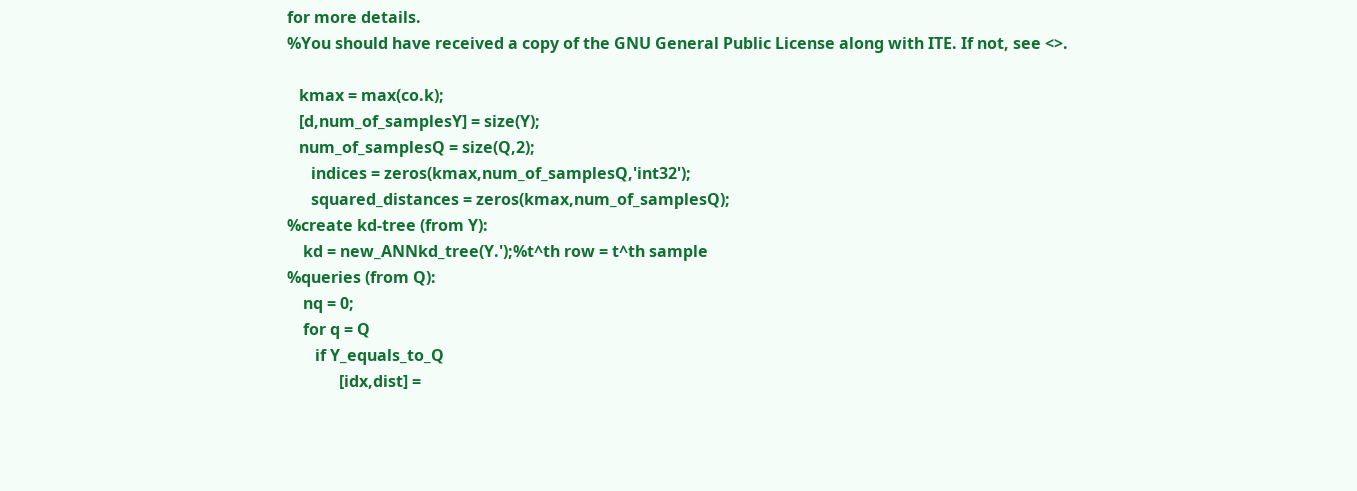for more details.
%You should have received a copy of the GNU General Public License along with ITE. If not, see <>.

   kmax = max(co.k);
   [d,num_of_samplesY] = size(Y);
   num_of_samplesQ = size(Q,2);
      indices = zeros(kmax,num_of_samplesQ,'int32');
      squared_distances = zeros(kmax,num_of_samplesQ);
%create kd-tree (from Y):
    kd = new_ANNkd_tree(Y.');%t^th row = t^th sample
%queries (from Q):
    nq = 0;
    for q = Q
       if Y_equals_to_Q
             [idx,dist] =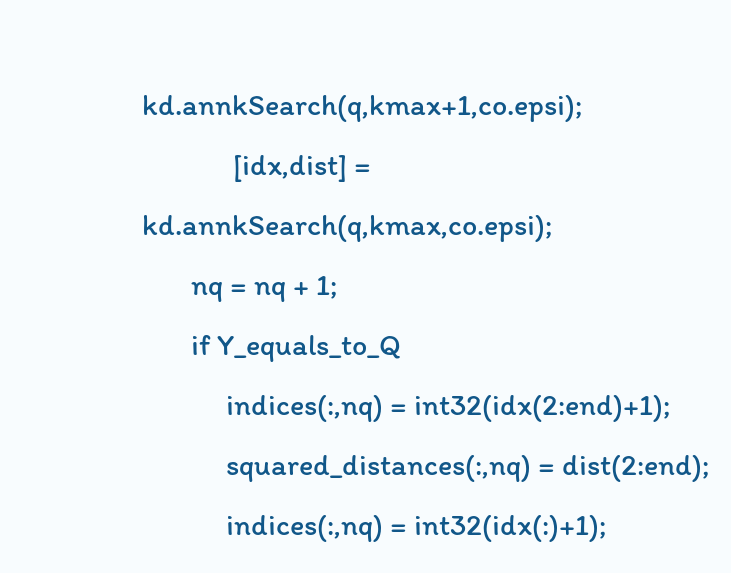kd.annkSearch(q,kmax+1,co.epsi);
             [idx,dist] = kd.annkSearch(q,kmax,co.epsi);
       nq = nq + 1;
       if Y_equals_to_Q
            indices(:,nq) = int32(idx(2:end)+1);
            squared_distances(:,nq) = dist(2:end);
            indices(:,nq) = int32(idx(:)+1);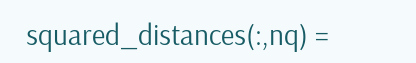squared_distances(:,nq) =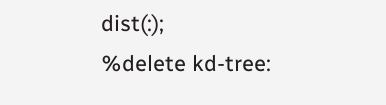dist(:);
%delete kd-tree: